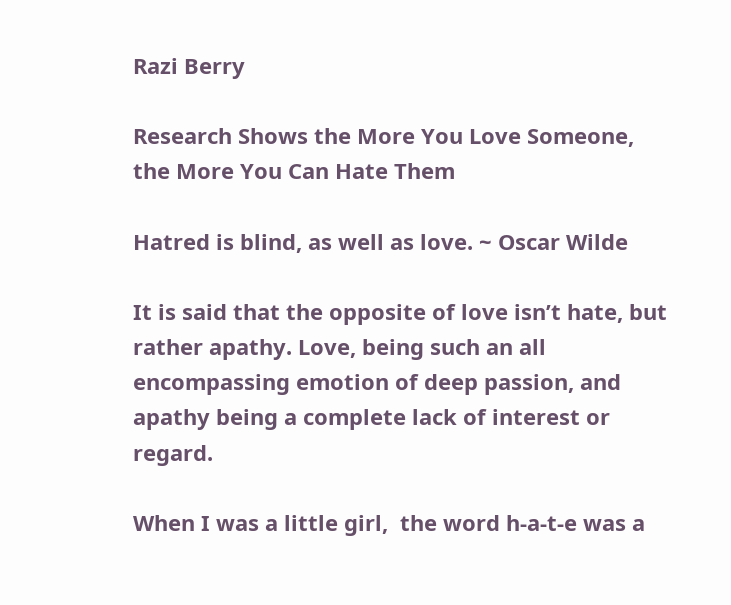Razi Berry

Research Shows the More You Love Someone, the More You Can Hate Them

Hatred is blind, as well as love. ~ Oscar Wilde

It is said that the opposite of love isn’t hate, but rather apathy. Love, being such an all encompassing emotion of deep passion, and apathy being a complete lack of interest or regard.

When I was a little girl,  the word h-a-t-e was a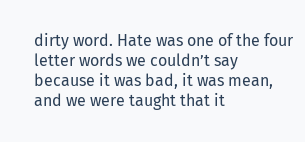dirty word. Hate was one of the four letter words we couldn’t say because it was bad, it was mean, and we were taught that it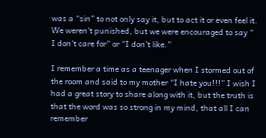was a “sin” to not only say it, but to act it or even feel it. We weren’t punished, but we were encouraged to say “ I don’t care for” or “I don’t like.”

I remember a time as a teenager when I stormed out of the room and said to my mother “I hate you!!!” I wish I had a great story to share along with it, but the truth is that the word was so strong in my mind, that all I can remember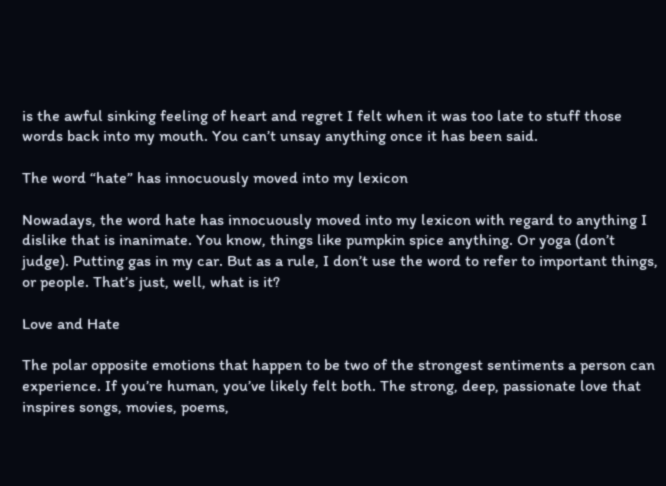is the awful sinking feeling of heart and regret I felt when it was too late to stuff those words back into my mouth. You can’t unsay anything once it has been said.

The word “hate” has innocuously moved into my lexicon

Nowadays, the word hate has innocuously moved into my lexicon with regard to anything I dislike that is inanimate. You know, things like pumpkin spice anything. Or yoga (don’t judge). Putting gas in my car. But as a rule, I don’t use the word to refer to important things, or people. That’s just, well, what is it?

Love and Hate

The polar opposite emotions that happen to be two of the strongest sentiments a person can experience. If you’re human, you’ve likely felt both. The strong, deep, passionate love that inspires songs, movies, poems,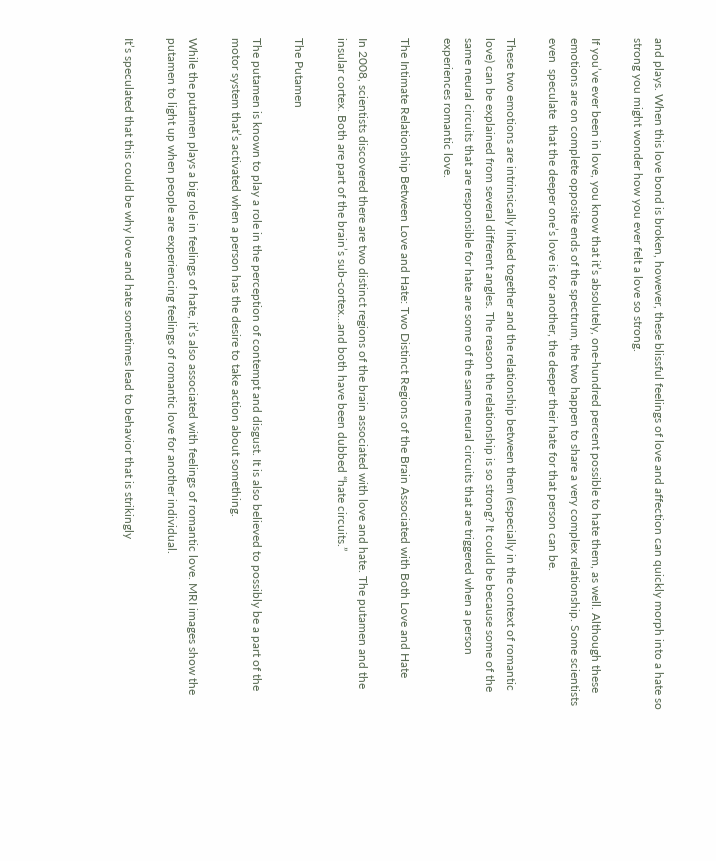and plays. When this love bond is broken, however, these blissful feelings of love and affection can quickly morph into a hate so strong you might wonder how you ever felt a love so strong.

If you’ve ever been in love, you know that it’s absolutely, one-hundred percent possible to hate them, as well. Although these emotions are on complete opposite ends of the spectrum, the two happen to share a very complex relationship. Some scientists even  speculate  that the deeper one’s love is for another, the deeper their hate for that person can be.

These two emotions are intrinsically linked together and the relationship between them (especially in the context of romantic love) can be explained from several different angles. The reason the relationship is so strong? It could be because some of the same neural circuits that are responsible for hate are some of the same neural circuits that are triggered when a person experiences romantic love.

The Intimate Relationship Between Love and Hate: Two Distinct Regions of the Brain Associated with Both Love and Hate

In 2008, scientists discovered there are two distinct regions of the brain associated with love and hate. The putamen and the insular cortex. Both are part of the brain’s sub-cortex…and both have been dubbed “hate circuits.”

The Putamen

The putamen is known to play a role in the perception of contempt and disgust. It is also believed to possibly be a part of the motor system that’s activated when a person has the desire to take action about something.

While the putamen plays a big role in feelings of hate, it’s also associated with feelings of romantic love. MRI images show the putamen to light up when people are experiencing feelings of romantic love for another individual.

It’s speculated that this could be why love and hate sometimes lead to behavior that is strikingly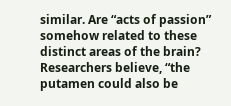similar. Are “acts of passion” somehow related to these distinct areas of the brain? Researchers believe, “the putamen could also be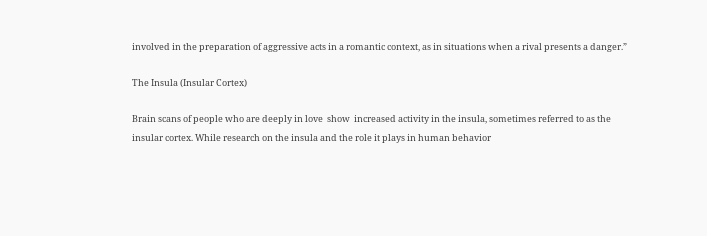involved in the preparation of aggressive acts in a romantic context, as in situations when a rival presents a danger.”

The Insula (Insular Cortex)

Brain scans of people who are deeply in love  show  increased activity in the insula, sometimes referred to as the insular cortex. While research on the insula and the role it plays in human behavior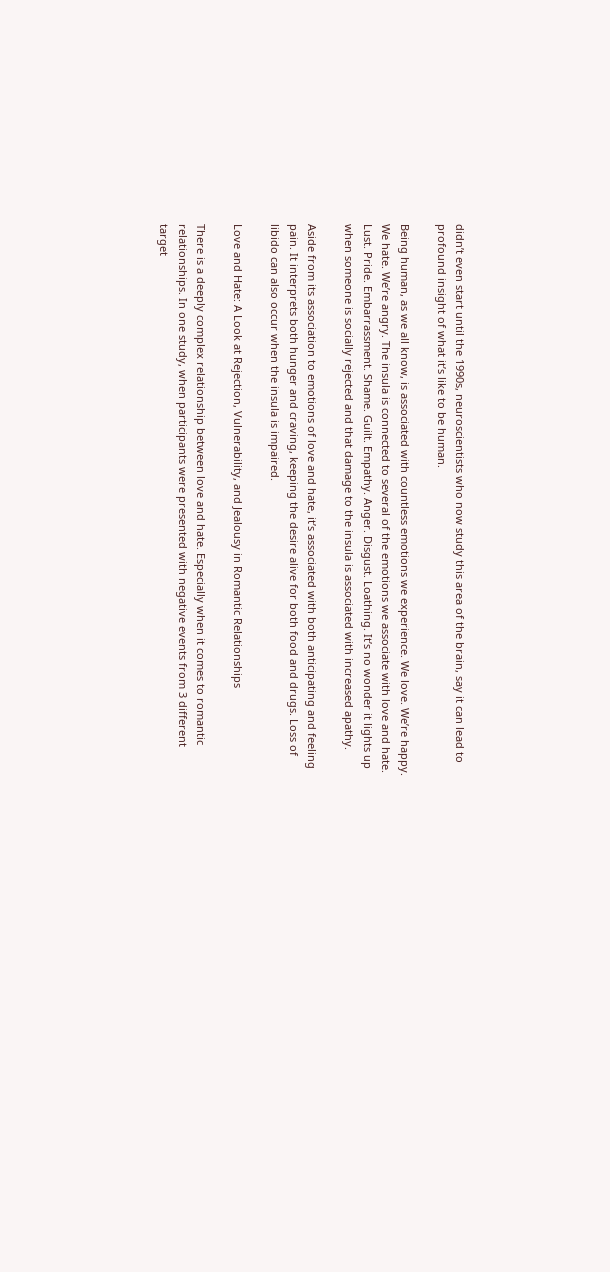didn’t even start until the 1990s, neuroscientists who now study this area of the brain, say it can lead to profound insight of what it’s like to be human.

Being human, as we all know, is associated with countless emotions we experience. We love. We’re happy. We hate. We’re angry. The insula is connected to several of the emotions we associate with love and hate. Lust. Pride. Embarrassment. Shame. Guilt. Empathy. Anger. Disgust. Loathing. It’s no wonder it lights up when someone is socially rejected and that damage to the insula is associated with increased apathy.

Aside from its association to emotions of love and hate, it’s associated with both anticipating and feeling pain. It interprets both hunger and craving, keeping the desire alive for both food and drugs. Loss of libido can also occur when the insula is impaired.

Love and Hate: A Look at Rejection, Vulnerability, and Jealousy in Romantic Relationships

There is a deeply complex relationship between love and hate. Especially when it comes to romantic relationships. In one study, when participants were presented with negative events from 3 different target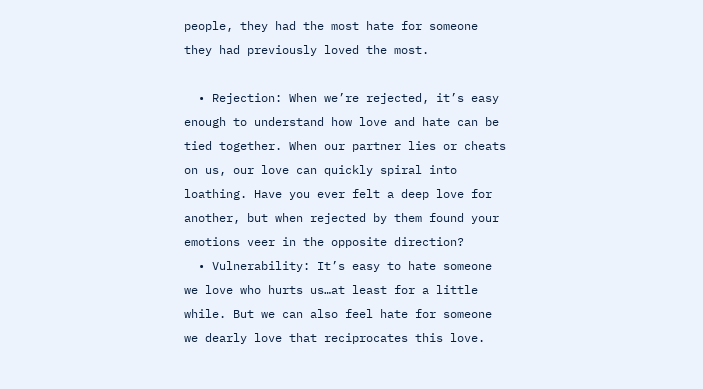people, they had the most hate for someone they had previously loved the most.

  • Rejection: When we’re rejected, it’s easy enough to understand how love and hate can be tied together. When our partner lies or cheats on us, our love can quickly spiral into loathing. Have you ever felt a deep love for another, but when rejected by them found your emotions veer in the opposite direction?
  • Vulnerability: It’s easy to hate someone we love who hurts us…at least for a little while. But we can also feel hate for someone we dearly love that reciprocates this love.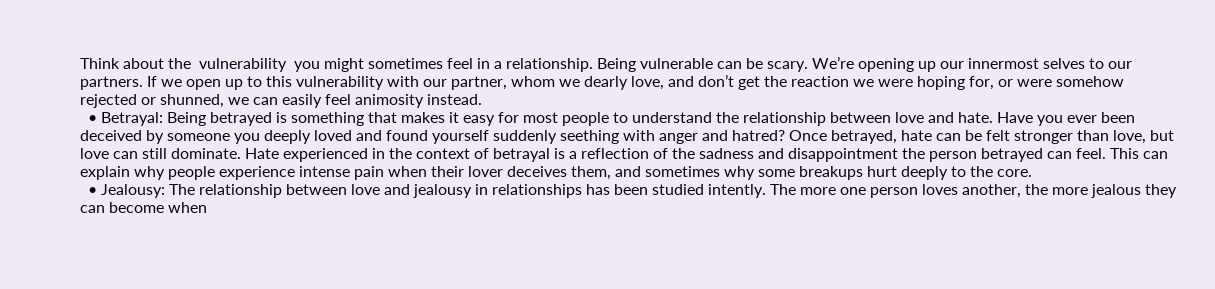Think about the  vulnerability  you might sometimes feel in a relationship. Being vulnerable can be scary. We’re opening up our innermost selves to our partners. If we open up to this vulnerability with our partner, whom we dearly love, and don’t get the reaction we were hoping for, or were somehow rejected or shunned, we can easily feel animosity instead.
  • Betrayal: Being betrayed is something that makes it easy for most people to understand the relationship between love and hate. Have you ever been deceived by someone you deeply loved and found yourself suddenly seething with anger and hatred? Once betrayed, hate can be felt stronger than love, but love can still dominate. Hate experienced in the context of betrayal is a reflection of the sadness and disappointment the person betrayed can feel. This can explain why people experience intense pain when their lover deceives them, and sometimes why some breakups hurt deeply to the core.
  • Jealousy: The relationship between love and jealousy in relationships has been studied intently. The more one person loves another, the more jealous they can become when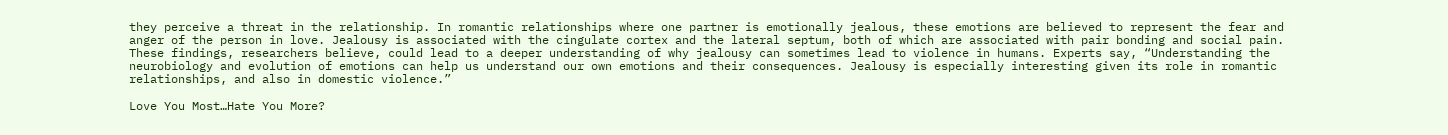they perceive a threat in the relationship. In romantic relationships where one partner is emotionally jealous, these emotions are believed to represent the fear and anger of the person in love. Jealousy is associated with the cingulate cortex and the lateral septum, both of which are associated with pair bonding and social pain. These findings, researchers believe, could lead to a deeper understanding of why jealousy can sometimes lead to violence in humans. Experts say, “Understanding the neurobiology and evolution of emotions can help us understand our own emotions and their consequences. Jealousy is especially interesting given its role in romantic relationships, and also in domestic violence.”

Love You Most…Hate You More?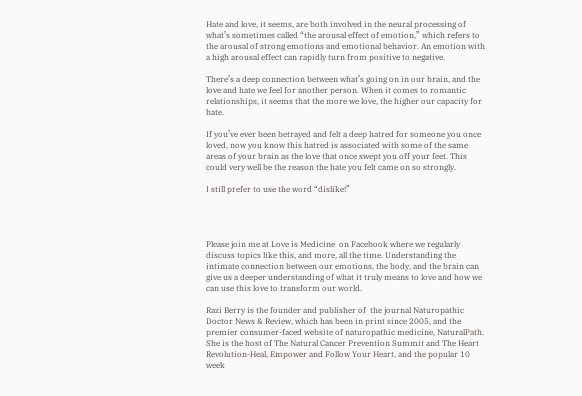Hate and love, it seems, are both involved in the neural processing of what’s sometimes called “the arousal effect of emotion,” which refers to the arousal of strong emotions and emotional behavior. An emotion with a high arousal effect can rapidly turn from positive to negative.

There’s a deep connection between what’s going on in our brain, and the love and hate we feel for another person. When it comes to romantic relationships, it seems that the more we love, the higher our capacity for hate.

If you’ve ever been betrayed and felt a deep hatred for someone you once loved, now you know this hatred is associated with some of the same areas of your brain as the love that once swept you off your feet. This could very well be the reason the hate you felt came on so strongly.

I still prefer to use the word “dislike!”




Please join me at Love is Medicine  on Facebook where we regularly discuss topics like this, and more, all the time. Understanding the intimate connection between our emotions, the body, and the brain can give us a deeper understanding of what it truly means to love and how we can use this love to transform our world.

Razi Berry is the founder and publisher of  the journal Naturopathic Doctor News & Review, which has been in print since 2005, and the premier consumer-faced website of naturopathic medicine, NaturalPath.  She is the host of The Natural Cancer Prevention Summit and The Heart Revolution-Heal, Empower and Follow Your Heart, and the popular 10 week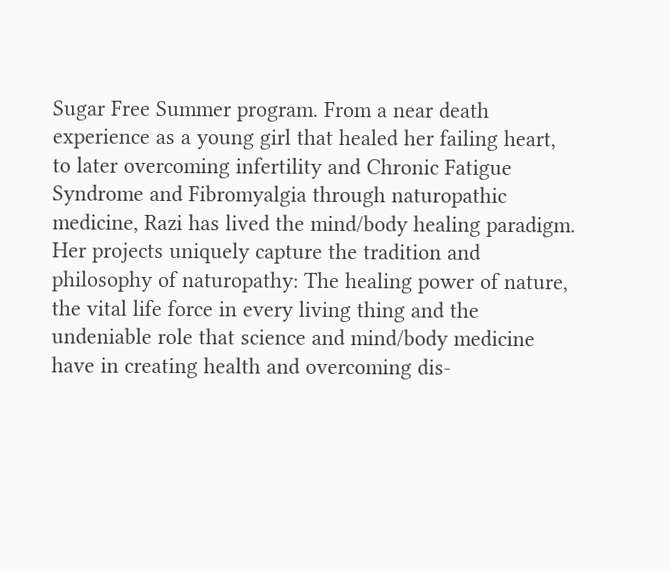Sugar Free Summer program. From a near death experience as a young girl that healed her failing heart, to later overcoming infertility and Chronic Fatigue Syndrome and Fibromyalgia through naturopathic medicine, Razi has lived the mind/body healing paradigm. Her projects uniquely capture the tradition and philosophy of naturopathy: The healing power of nature, the vital life force in every living thing and the undeniable role that science and mind/body medicine have in creating health and overcoming dis-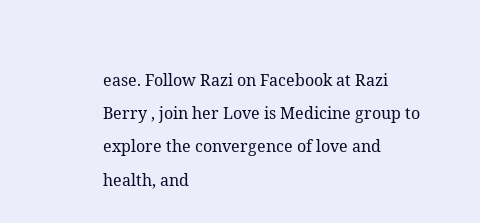ease. Follow Razi on Facebook at Razi Berry , join her Love is Medicine group to explore the convergence of love and health, and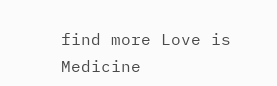find more Love is Medicine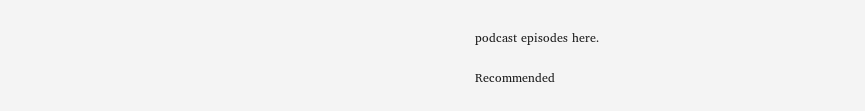podcast episodes here.

Recommended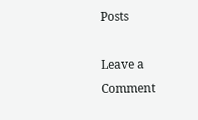Posts

Leave a Comment